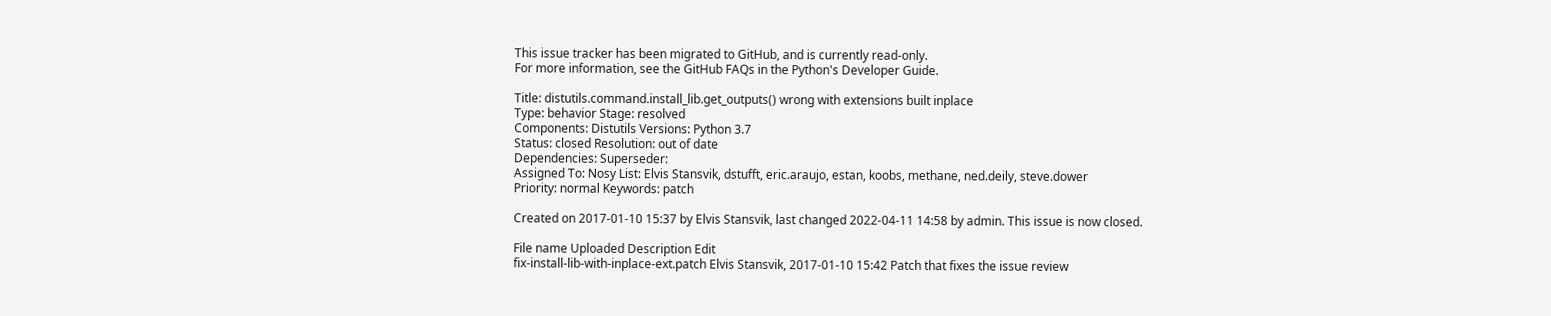This issue tracker has been migrated to GitHub, and is currently read-only.
For more information, see the GitHub FAQs in the Python's Developer Guide.

Title: distutils.command.install_lib.get_outputs() wrong with extensions built inplace
Type: behavior Stage: resolved
Components: Distutils Versions: Python 3.7
Status: closed Resolution: out of date
Dependencies: Superseder:
Assigned To: Nosy List: Elvis Stansvik, dstufft, eric.araujo, estan, koobs, methane, ned.deily, steve.dower
Priority: normal Keywords: patch

Created on 2017-01-10 15:37 by Elvis Stansvik, last changed 2022-04-11 14:58 by admin. This issue is now closed.

File name Uploaded Description Edit
fix-install-lib-with-inplace-ext.patch Elvis Stansvik, 2017-01-10 15:42 Patch that fixes the issue review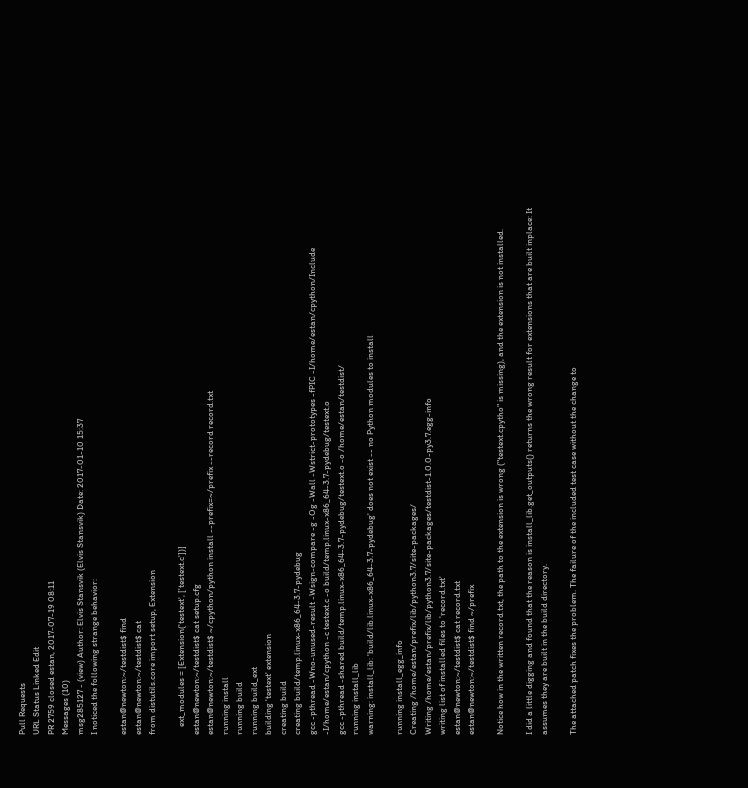Pull Requests
URL Status Linked Edit
PR 2759 closed estan, 2017-07-19 08:11
Messages (10)
msg285127 - (view) Author: Elvis Stansvik (Elvis Stansvik) Date: 2017-01-10 15:37
I noticed the following strange behavior:

estan@newton:~/testdist$ find
estan@newton:~/testdist$ cat
from distutils.core import setup, Extension

    ext_modules = [Extension('testext', ['testext.c'])]
estan@newton:~/testdist$ cat setup.cfg
estan@newton:~/testdist$ ~/cpython/python install --prefix=~/prefix --record record.txt
running install
running build
running build_ext
building 'testext' extension
creating build
creating build/temp.linux-x86_64-3.7-pydebug
gcc -pthread -Wno-unused-result -Wsign-compare -g -Og -Wall -Wstrict-prototypes -fPIC -I/home/estan/cpython/Include -I/home/estan/cpython -c testext.c -o build/temp.linux-x86_64-3.7-pydebug/testext.o
gcc -pthread -shared build/temp.linux-x86_64-3.7-pydebug/testext.o -o /home/estan/testdist/
running install_lib
warning: install_lib: 'build/lib.linux-x86_64-3.7-pydebug' does not exist -- no Python modules to install

running install_egg_info
Creating /home/estan/prefix/lib/python3.7/site-packages/
Writing /home/estan/prefix/lib/python3.7/site-packages/testdist-1.0.0-py3.7.egg-info
writing list of installed files to 'record.txt'
estan@newton:~/testdist$ cat record.txt
estan@newton:~/testdist$ find ~/prefix

Notice how in the written record.txt, the path to the extension is wrong ("testext.cpytho" is missing), and the extension is not installed.

I did a little digging and found that the reason is install_lib.get_outputs() returns the wrong result for extensions that are built inplace: It assumes they are built in the build directory.

The attached patch fixes the problem. The failure of the included test case without the change to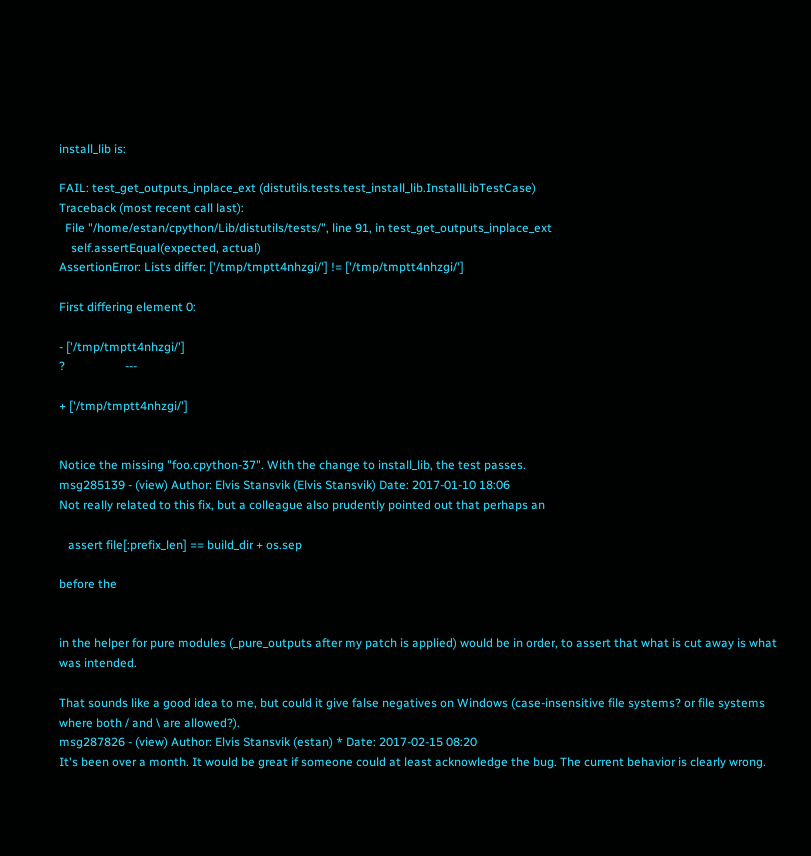install_lib is:

FAIL: test_get_outputs_inplace_ext (distutils.tests.test_install_lib.InstallLibTestCase)
Traceback (most recent call last):
  File "/home/estan/cpython/Lib/distutils/tests/", line 91, in test_get_outputs_inplace_ext
    self.assertEqual(expected, actual)
AssertionError: Lists differ: ['/tmp/tmptt4nhzgi/'] != ['/tmp/tmptt4nhzgi/']

First differing element 0:

- ['/tmp/tmptt4nhzgi/']
?                    ---

+ ['/tmp/tmptt4nhzgi/']


Notice the missing "foo.cpython-37". With the change to install_lib, the test passes.
msg285139 - (view) Author: Elvis Stansvik (Elvis Stansvik) Date: 2017-01-10 18:06
Not really related to this fix, but a colleague also prudently pointed out that perhaps an

   assert file[:prefix_len] == build_dir + os.sep

before the


in the helper for pure modules (_pure_outputs after my patch is applied) would be in order, to assert that what is cut away is what was intended.

That sounds like a good idea to me, but could it give false negatives on Windows (case-insensitive file systems? or file systems where both / and \ are allowed?).
msg287826 - (view) Author: Elvis Stansvik (estan) * Date: 2017-02-15 08:20
It's been over a month. It would be great if someone could at least acknowledge the bug. The current behavior is clearly wrong.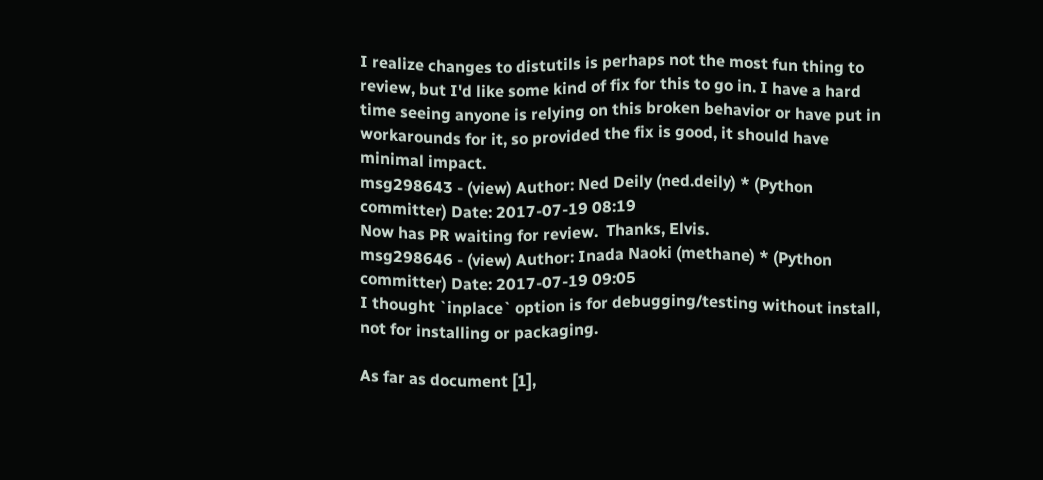I realize changes to distutils is perhaps not the most fun thing to review, but I'd like some kind of fix for this to go in. I have a hard time seeing anyone is relying on this broken behavior or have put in workarounds for it, so provided the fix is good, it should have minimal impact.
msg298643 - (view) Author: Ned Deily (ned.deily) * (Python committer) Date: 2017-07-19 08:19
Now has PR waiting for review.  Thanks, Elvis.
msg298646 - (view) Author: Inada Naoki (methane) * (Python committer) Date: 2017-07-19 09:05
I thought `inplace` option is for debugging/testing without install,
not for installing or packaging.

As far as document [1],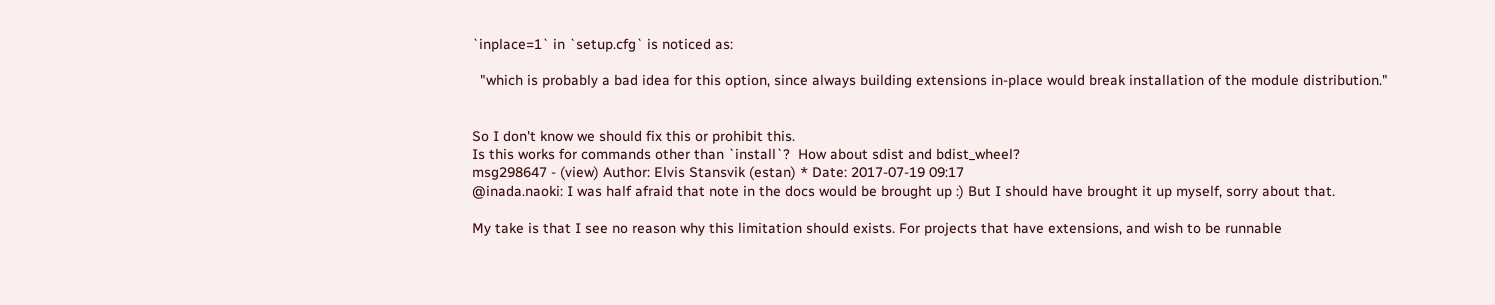`inplace=1` in `setup.cfg` is noticed as:

  "which is probably a bad idea for this option, since always building extensions in-place would break installation of the module distribution."


So I don't know we should fix this or prohibit this.
Is this works for commands other than `install`?  How about sdist and bdist_wheel?
msg298647 - (view) Author: Elvis Stansvik (estan) * Date: 2017-07-19 09:17
@inada.naoki: I was half afraid that note in the docs would be brought up :) But I should have brought it up myself, sorry about that.

My take is that I see no reason why this limitation should exists. For projects that have extensions, and wish to be runnable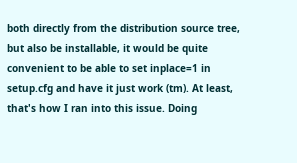both directly from the distribution source tree, but also be installable, it would be quite convenient to be able to set inplace=1 in setup.cfg and have it just work (tm). At least, that's how I ran into this issue. Doing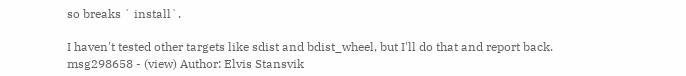so breaks ` install`.

I haven't tested other targets like sdist and bdist_wheel, but I'll do that and report back.
msg298658 - (view) Author: Elvis Stansvik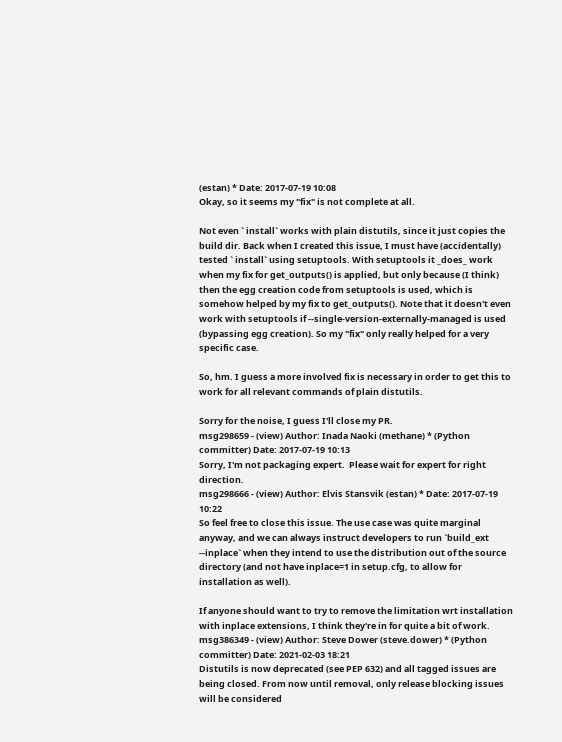(estan) * Date: 2017-07-19 10:08
Okay, so it seems my "fix" is not complete at all.

Not even ` install` works with plain distutils, since it just copies the build dir. Back when I created this issue, I must have (accidentally) tested ` install` using setuptools. With setuptools it _does_ work when my fix for get_outputs() is applied, but only because (I think) then the egg creation code from setuptools is used, which is somehow helped by my fix to get_outputs(). Note that it doesn't even work with setuptools if --single-version-externally-managed is used (bypassing egg creation). So my "fix" only really helped for a very specific case.

So, hm. I guess a more involved fix is necessary in order to get this to work for all relevant commands of plain distutils.

Sorry for the noise, I guess I'll close my PR.
msg298659 - (view) Author: Inada Naoki (methane) * (Python committer) Date: 2017-07-19 10:13
Sorry, I'm not packaging expert.  Please wait for expert for right direction.
msg298666 - (view) Author: Elvis Stansvik (estan) * Date: 2017-07-19 10:22
So feel free to close this issue. The use case was quite marginal anyway, and we can always instruct developers to run `build_ext --inplace` when they intend to use the distribution out of the source directory (and not have inplace=1 in setup.cfg, to allow for installation as well).

If anyone should want to try to remove the limitation wrt installation with inplace extensions, I think they're in for quite a bit of work.
msg386349 - (view) Author: Steve Dower (steve.dower) * (Python committer) Date: 2021-02-03 18:21
Distutils is now deprecated (see PEP 632) and all tagged issues are being closed. From now until removal, only release blocking issues will be considered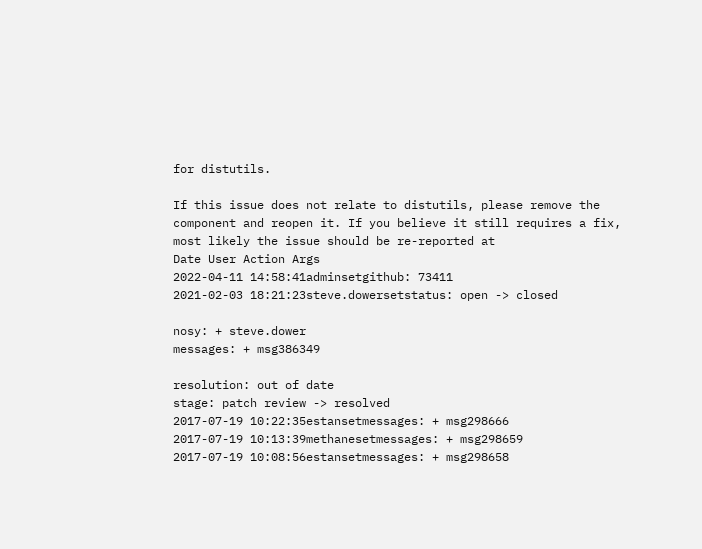for distutils.

If this issue does not relate to distutils, please remove the component and reopen it. If you believe it still requires a fix, most likely the issue should be re-reported at
Date User Action Args
2022-04-11 14:58:41adminsetgithub: 73411
2021-02-03 18:21:23steve.dowersetstatus: open -> closed

nosy: + steve.dower
messages: + msg386349

resolution: out of date
stage: patch review -> resolved
2017-07-19 10:22:35estansetmessages: + msg298666
2017-07-19 10:13:39methanesetmessages: + msg298659
2017-07-19 10:08:56estansetmessages: + msg298658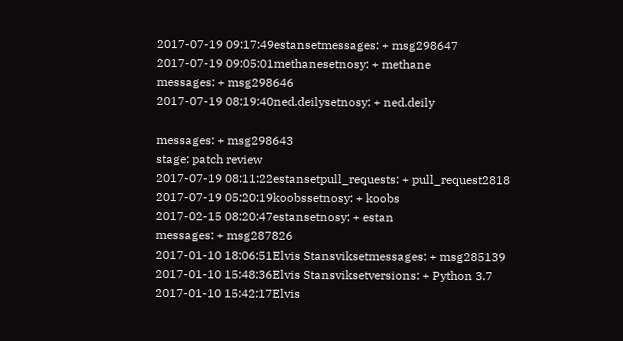2017-07-19 09:17:49estansetmessages: + msg298647
2017-07-19 09:05:01methanesetnosy: + methane
messages: + msg298646
2017-07-19 08:19:40ned.deilysetnosy: + ned.deily

messages: + msg298643
stage: patch review
2017-07-19 08:11:22estansetpull_requests: + pull_request2818
2017-07-19 05:20:19koobssetnosy: + koobs
2017-02-15 08:20:47estansetnosy: + estan
messages: + msg287826
2017-01-10 18:06:51Elvis Stansviksetmessages: + msg285139
2017-01-10 15:48:36Elvis Stansviksetversions: + Python 3.7
2017-01-10 15:42:17Elvis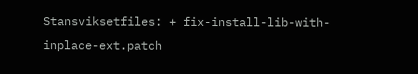Stansviksetfiles: + fix-install-lib-with-inplace-ext.patch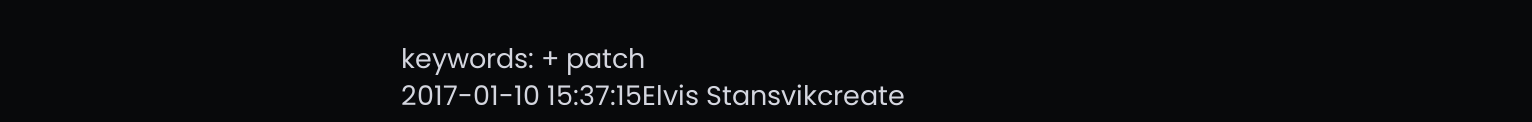keywords: + patch
2017-01-10 15:37:15Elvis Stansvikcreate